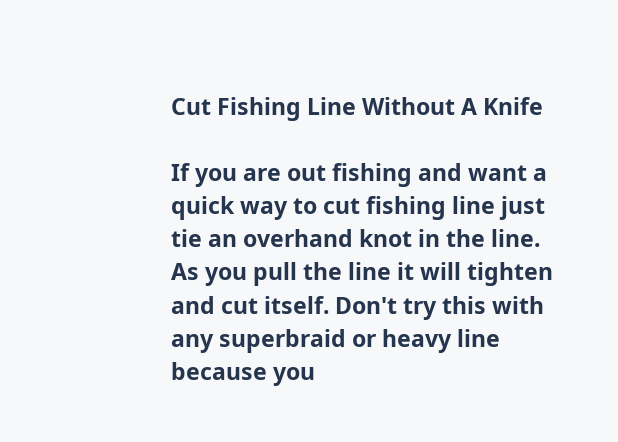Cut Fishing Line Without A Knife

If you are out fishing and want a quick way to cut fishing line just tie an overhand knot in the line. As you pull the line it will tighten and cut itself. Don't try this with any superbraid or heavy line because you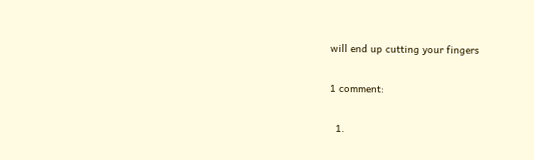will end up cutting your fingers

1 comment:

  1.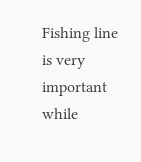Fishing line is very important while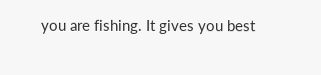you are fishing. It gives you best